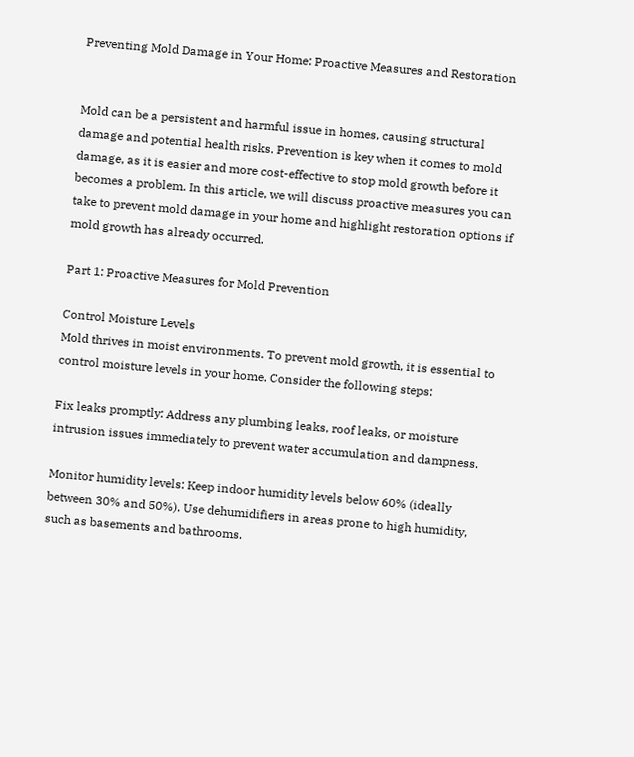Preventing Mold Damage in Your Home: Proactive Measures and Restoration


Mold can be a persistent and harmful issue in homes, causing structural damage and potential health risks. Prevention is key when it comes to mold damage, as it is easier and more cost-effective to stop mold growth before it becomes a problem. In this article, we will discuss proactive measures you can take to prevent mold damage in your home and highlight restoration options if mold growth has already occurred.

Part 1: Proactive Measures for Mold Prevention

Control Moisture Levels
Mold thrives in moist environments. To prevent mold growth, it is essential to control moisture levels in your home. Consider the following steps:

Fix leaks promptly: Address any plumbing leaks, roof leaks, or moisture intrusion issues immediately to prevent water accumulation and dampness.

Monitor humidity levels: Keep indoor humidity levels below 60% (ideally between 30% and 50%). Use dehumidifiers in areas prone to high humidity, such as basements and bathrooms.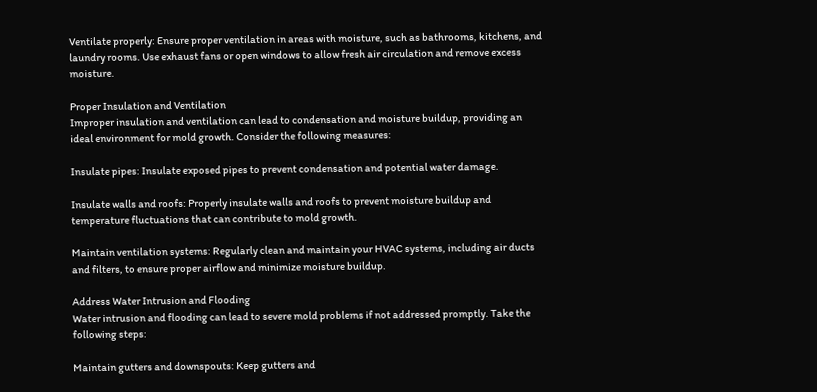Ventilate properly: Ensure proper ventilation in areas with moisture, such as bathrooms, kitchens, and laundry rooms. Use exhaust fans or open windows to allow fresh air circulation and remove excess moisture.

Proper Insulation and Ventilation
Improper insulation and ventilation can lead to condensation and moisture buildup, providing an ideal environment for mold growth. Consider the following measures:

Insulate pipes: Insulate exposed pipes to prevent condensation and potential water damage.

Insulate walls and roofs: Properly insulate walls and roofs to prevent moisture buildup and temperature fluctuations that can contribute to mold growth.

Maintain ventilation systems: Regularly clean and maintain your HVAC systems, including air ducts and filters, to ensure proper airflow and minimize moisture buildup.

Address Water Intrusion and Flooding
Water intrusion and flooding can lead to severe mold problems if not addressed promptly. Take the following steps:

Maintain gutters and downspouts: Keep gutters and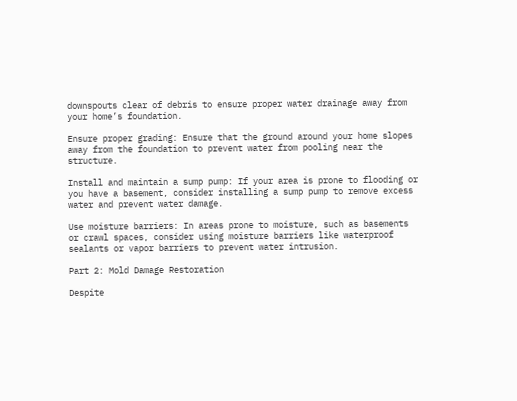downspouts clear of debris to ensure proper water drainage away from your home’s foundation.

Ensure proper grading: Ensure that the ground around your home slopes away from the foundation to prevent water from pooling near the structure.

Install and maintain a sump pump: If your area is prone to flooding or you have a basement, consider installing a sump pump to remove excess water and prevent water damage.

Use moisture barriers: In areas prone to moisture, such as basements or crawl spaces, consider using moisture barriers like waterproof sealants or vapor barriers to prevent water intrusion.

Part 2: Mold Damage Restoration

Despite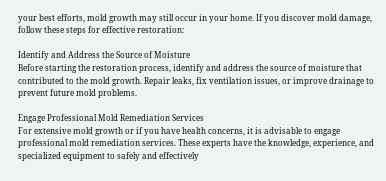your best efforts, mold growth may still occur in your home. If you discover mold damage, follow these steps for effective restoration:

Identify and Address the Source of Moisture
Before starting the restoration process, identify and address the source of moisture that contributed to the mold growth. Repair leaks, fix ventilation issues, or improve drainage to prevent future mold problems.

Engage Professional Mold Remediation Services
For extensive mold growth or if you have health concerns, it is advisable to engage professional mold remediation services. These experts have the knowledge, experience, and specialized equipment to safely and effectively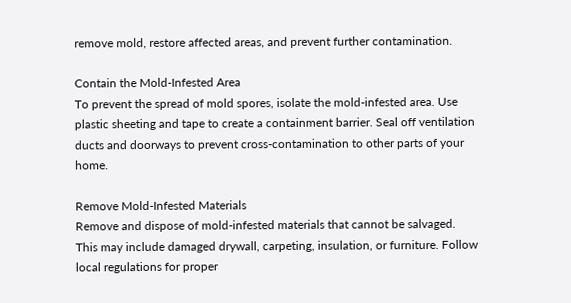remove mold, restore affected areas, and prevent further contamination.

Contain the Mold-Infested Area
To prevent the spread of mold spores, isolate the mold-infested area. Use plastic sheeting and tape to create a containment barrier. Seal off ventilation ducts and doorways to prevent cross-contamination to other parts of your home.

Remove Mold-Infested Materials
Remove and dispose of mold-infested materials that cannot be salvaged. This may include damaged drywall, carpeting, insulation, or furniture. Follow local regulations for proper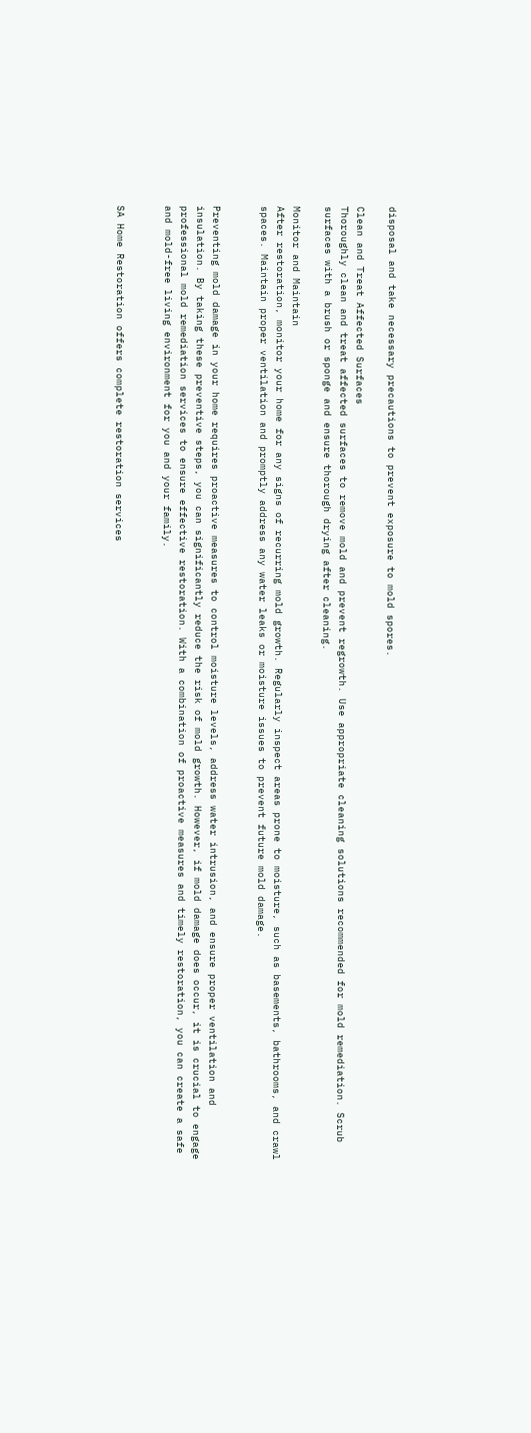disposal and take necessary precautions to prevent exposure to mold spores.

Clean and Treat Affected Surfaces
Thoroughly clean and treat affected surfaces to remove mold and prevent regrowth. Use appropriate cleaning solutions recommended for mold remediation. Scrub surfaces with a brush or sponge and ensure thorough drying after cleaning.

Monitor and Maintain
After restoration, monitor your home for any signs of recurring mold growth. Regularly inspect areas prone to moisture, such as basements, bathrooms, and crawl spaces. Maintain proper ventilation and promptly address any water leaks or moisture issues to prevent future mold damage.


Preventing mold damage in your home requires proactive measures to control moisture levels, address water intrusion, and ensure proper ventilation and insulation. By taking these preventive steps, you can significantly reduce the risk of mold growth. However, if mold damage does occur, it is crucial to engage professional mold remediation services to ensure effective restoration. With a combination of proactive measures and timely restoration, you can create a safe and mold-free living environment for you and your family.


SA Home Restoration offers complete restoration services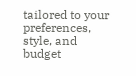tailored to your preferences, style, and budget